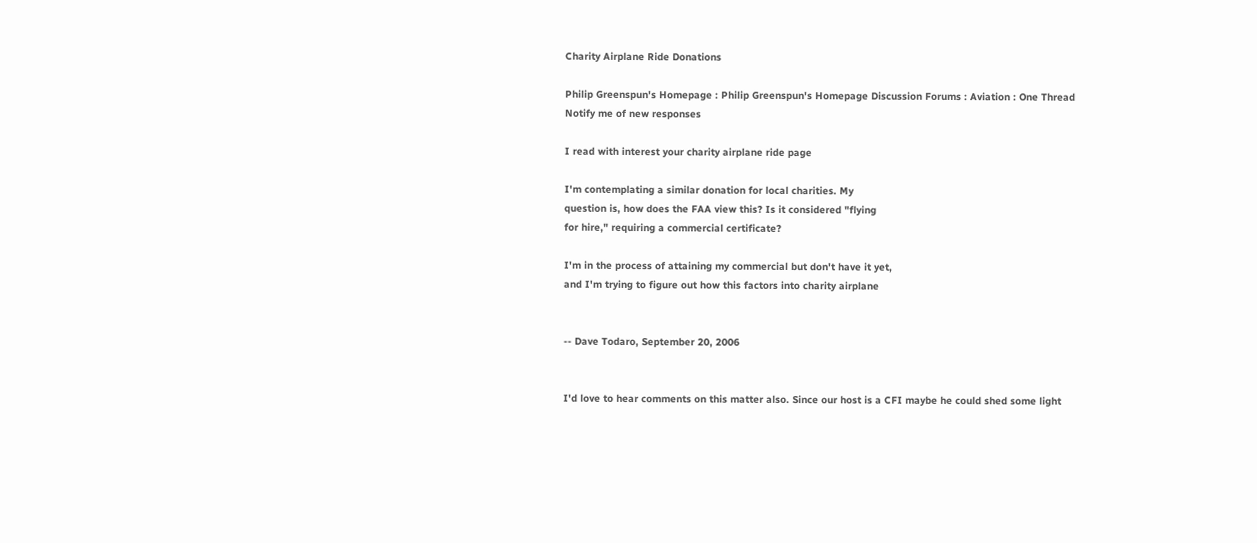Charity Airplane Ride Donations

Philip Greenspun's Homepage : Philip Greenspun's Homepage Discussion Forums : Aviation : One Thread
Notify me of new responses

I read with interest your charity airplane ride page

I'm contemplating a similar donation for local charities. My
question is, how does the FAA view this? Is it considered "flying
for hire," requiring a commercial certificate?

I'm in the process of attaining my commercial but don't have it yet,
and I'm trying to figure out how this factors into charity airplane


-- Dave Todaro, September 20, 2006


I'd love to hear comments on this matter also. Since our host is a CFI maybe he could shed some light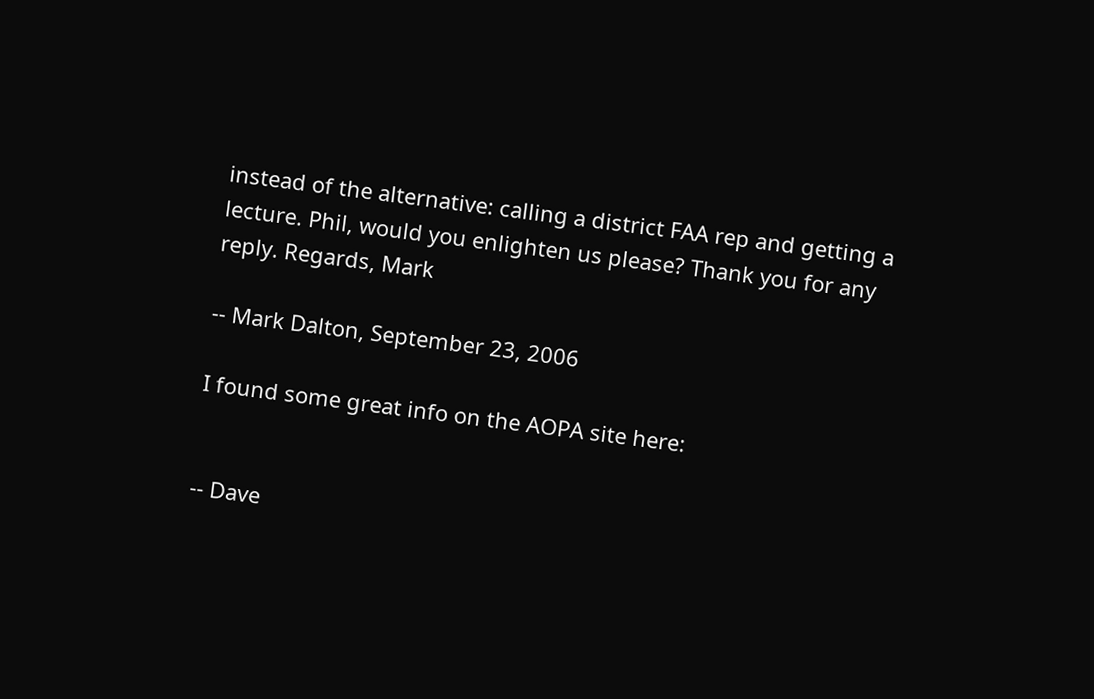instead of the alternative: calling a district FAA rep and getting a lecture. Phil, would you enlighten us please? Thank you for any reply. Regards, Mark

-- Mark Dalton, September 23, 2006

I found some great info on the AOPA site here:


-- Dave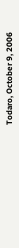Todaro, October 9, 2006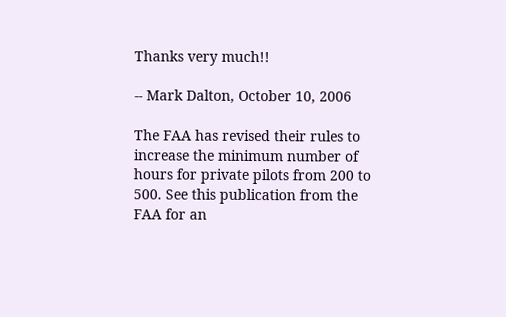Thanks very much!!

-- Mark Dalton, October 10, 2006

The FAA has revised their rules to increase the minimum number of hours for private pilots from 200 to 500. See this publication from the FAA for an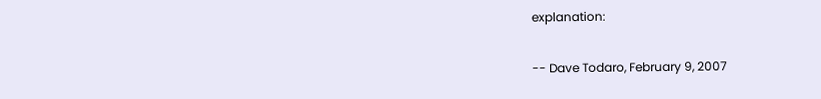explanation:

-- Dave Todaro, February 9, 2007